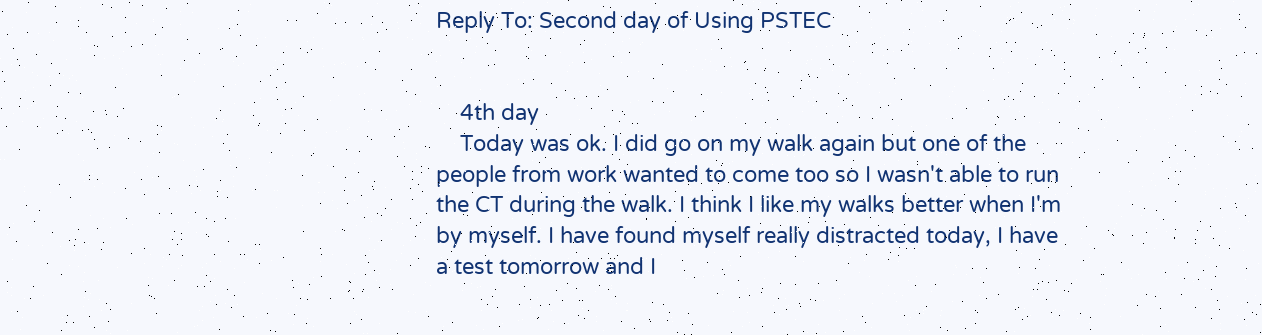Reply To: Second day of Using PSTEC


    4th day
    Today was ok. I did go on my walk again but one of the people from work wanted to come too so I wasn't able to run the CT during the walk. I think I like my walks better when I'm by myself. I have found myself really distracted today, I have a test tomorrow and I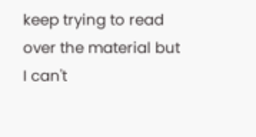keep trying to read over the material but I can't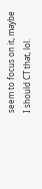seem to focus on it, maybe I should CT that, lol.